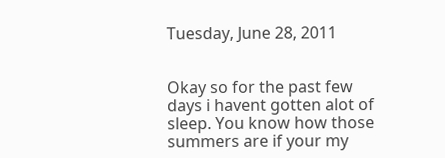Tuesday, June 28, 2011


Okay so for the past few days i havent gotten alot of sleep. You know how those summers are if your my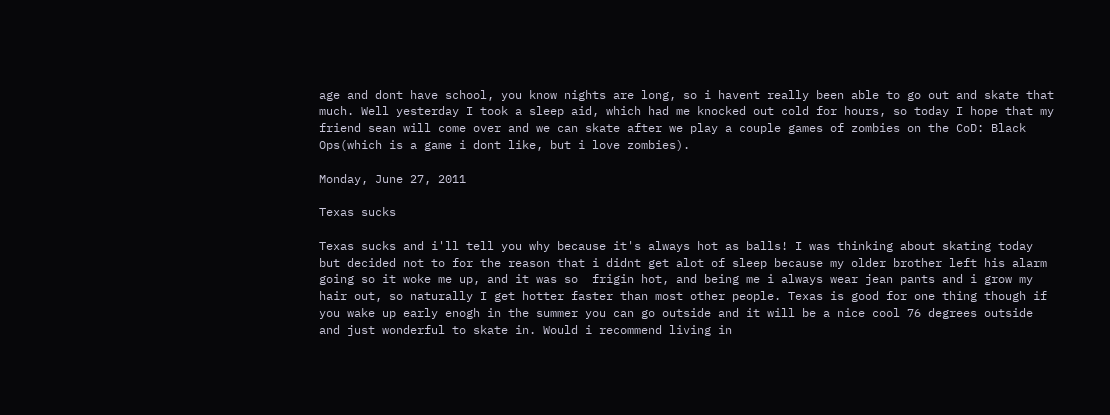age and dont have school, you know nights are long, so i havent really been able to go out and skate that much. Well yesterday I took a sleep aid, which had me knocked out cold for hours, so today I hope that my friend sean will come over and we can skate after we play a couple games of zombies on the CoD: Black Ops(which is a game i dont like, but i love zombies).

Monday, June 27, 2011

Texas sucks

Texas sucks and i'll tell you why because it's always hot as balls! I was thinking about skating today but decided not to for the reason that i didnt get alot of sleep because my older brother left his alarm going so it woke me up, and it was so  frigin hot, and being me i always wear jean pants and i grow my hair out, so naturally I get hotter faster than most other people. Texas is good for one thing though if you wake up early enogh in the summer you can go outside and it will be a nice cool 76 degrees outside and just wonderful to skate in. Would i recommend living in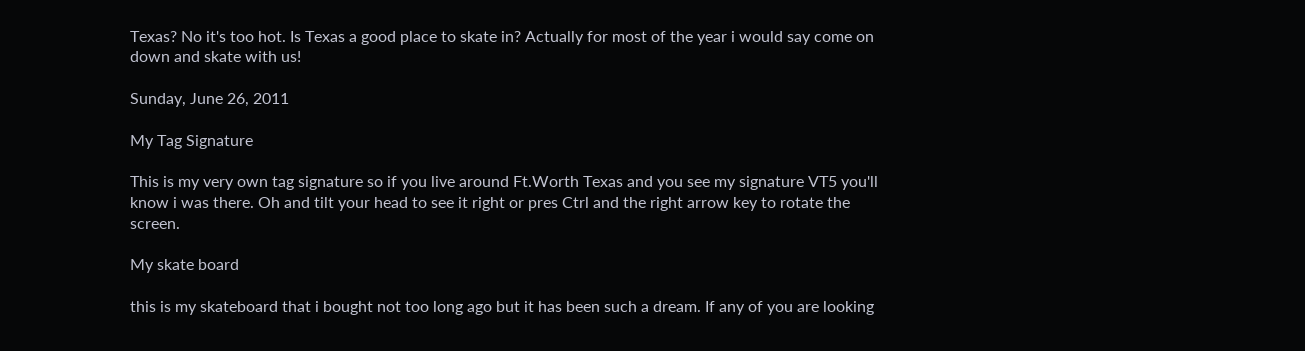Texas? No it's too hot. Is Texas a good place to skate in? Actually for most of the year i would say come on down and skate with us!

Sunday, June 26, 2011

My Tag Signature

This is my very own tag signature so if you live around Ft.Worth Texas and you see my signature VT5 you'll know i was there. Oh and tilt your head to see it right or pres Ctrl and the right arrow key to rotate the screen.

My skate board

this is my skateboard that i bought not too long ago but it has been such a dream. If any of you are looking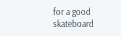for a good skateboard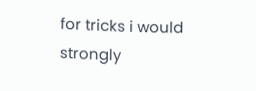for tricks i would strongly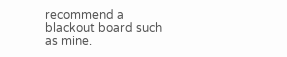recommend a blackout board such as mine.